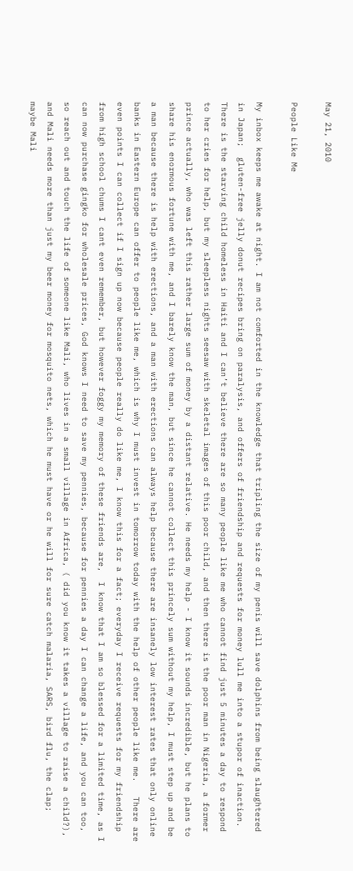May 21, 2010

People Like Me

My inbox keeps me awake at night. I am not comforted in the knowledge that tripling the size of my penis will save dolphins from being slaughtered in Japan;  gluten-free jelly donut recipes bring on paralysis, and offers of friendship and requests for money lull me into a stupor of inaction.  There is the starving child homeless in Haiti and I can’t believe there are so many people like me who cannot find just 5 minutes a day to respond to her cries for help, but my sleepless nights seesaw with skeletal images of this poor child, and then there is the poor man in Nigeria, a former prince actually, who was left this rather large sum of money by a distant relative. He needs my help - I know it sounds incredible, but he plans to share his enormous fortune with me, and I barely know the man, but since he cannot collect this princely sum without my help, I must step up and be a man because there is help with erections, and a man with erections can always help because there are insanely low interest rates that only online banks in Eastern Europe can offer to people like me, which is why I must invest in tomorrow today with the help of other people like me.   There are even points I can collect if I sign up now because people really do like me, I know this for a fact; everyday I receive requests for my friendship from high school chums I cant even remember, but however foggy my memory of these friends are,  I know that I am so blessed for a limited time, as I can now purchase gingko for wholesale prices, God knows I need to save my pennies, because for pennies a day I can change a life, and you can too, so reach out and touch the life of someone like Mali, who lives in a small village in Africa, ( did you know it takes a village to raise a child?), and Mali needs more than just my beer money for mosquito nets, which he must have or he will for sure catch malaria, SARS, bird flu, the clap;  maybe Mali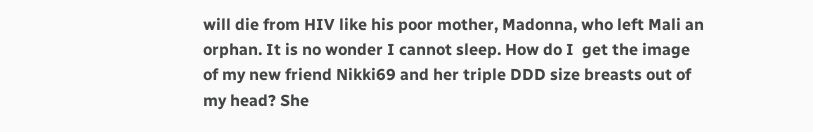will die from HIV like his poor mother, Madonna, who left Mali an orphan. It is no wonder I cannot sleep. How do I  get the image of my new friend Nikki69 and her triple DDD size breasts out of my head? She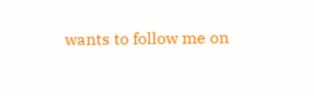wants to follow me on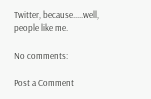Twitter, because.....well, people like me.

No comments:

Post a Comment